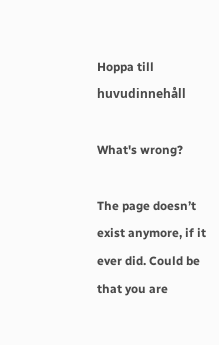Hoppa till huvudinnehåll

What's wrong?

The page doesn’t exist anymore, if it ever did. Could be that you are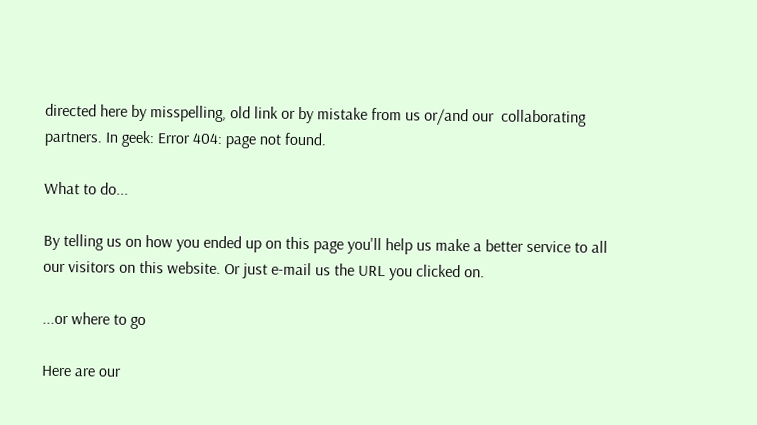directed here by misspelling, old link or by mistake from us or/and our  collaborating partners. In geek: Error 404: page not found.

What to do...

By telling us on how you ended up on this page you'll help us make a better service to all our visitors on this website. Or just e-mail us the URL you clicked on.

...or where to go

Here are our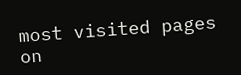most visited pages on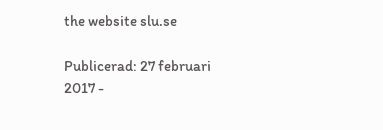the website slu.se

Publicerad: 27 februari 2017 -